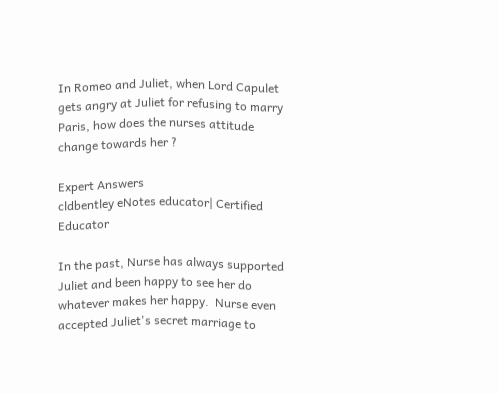In Romeo and Juliet, when Lord Capulet gets angry at Juliet for refusing to marry Paris, how does the nurses attitude change towards her ?

Expert Answers
cldbentley eNotes educator| Certified Educator

In the past, Nurse has always supported Juliet and been happy to see her do whatever makes her happy.  Nurse even accepted Juliet's secret marriage to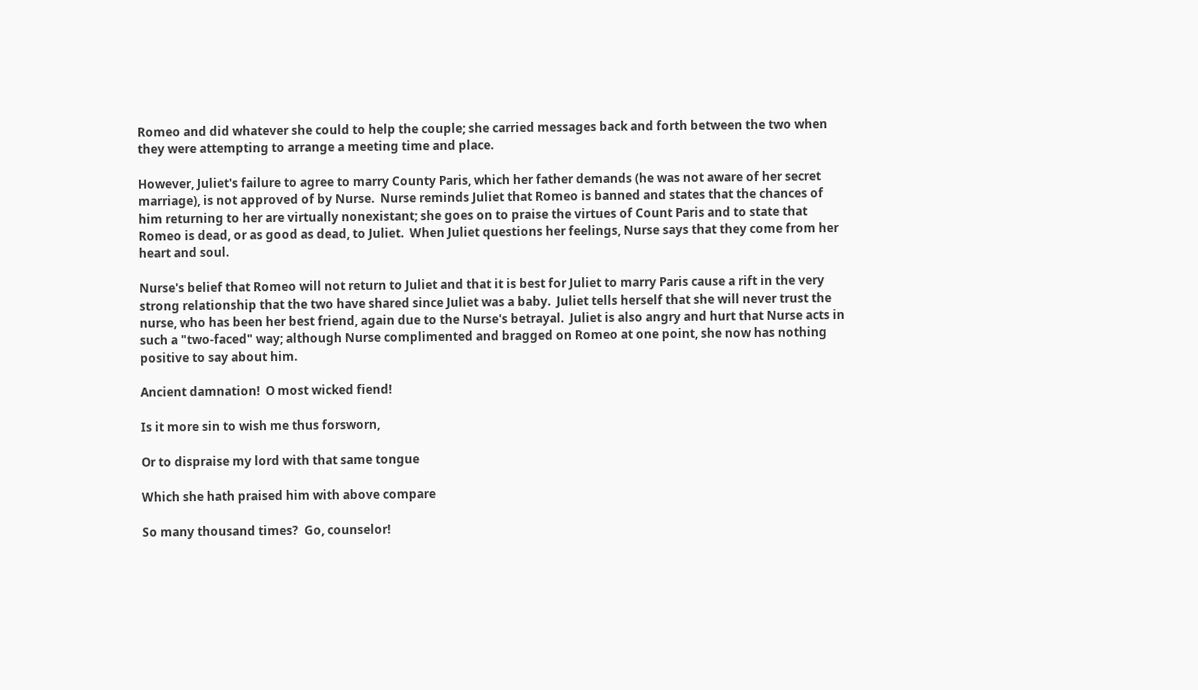Romeo and did whatever she could to help the couple; she carried messages back and forth between the two when they were attempting to arrange a meeting time and place.

However, Juliet's failure to agree to marry County Paris, which her father demands (he was not aware of her secret marriage), is not approved of by Nurse.  Nurse reminds Juliet that Romeo is banned and states that the chances of him returning to her are virtually nonexistant; she goes on to praise the virtues of Count Paris and to state that Romeo is dead, or as good as dead, to Juliet.  When Juliet questions her feelings, Nurse says that they come from her heart and soul.

Nurse's belief that Romeo will not return to Juliet and that it is best for Juliet to marry Paris cause a rift in the very strong relationship that the two have shared since Juliet was a baby.  Juliet tells herself that she will never trust the nurse, who has been her best friend, again due to the Nurse's betrayal.  Juliet is also angry and hurt that Nurse acts in such a "two-faced" way; although Nurse complimented and bragged on Romeo at one point, she now has nothing positive to say about him.

Ancient damnation!  O most wicked fiend!

Is it more sin to wish me thus forsworn,

Or to dispraise my lord with that same tongue

Which she hath praised him with above compare

So many thousand times?  Go, counselor!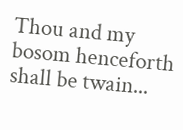Thou and my bosom henceforth shall be twain...